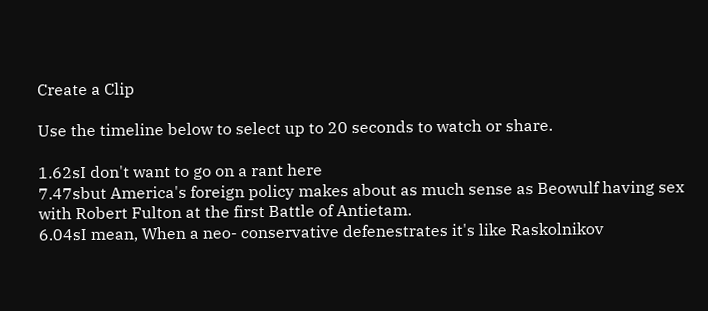Create a Clip

Use the timeline below to select up to 20 seconds to watch or share.

1.62sI don't want to go on a rant here
7.47sbut America's foreign policy makes about as much sense as Beowulf having sex with Robert Fulton at the first Battle of Antietam.
6.04sI mean, When a neo- conservative defenestrates it's like Raskolnikov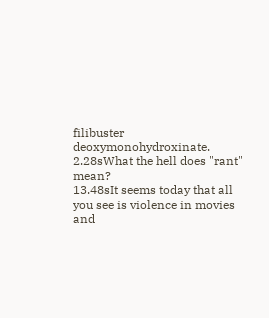filibuster deoxymonohydroxinate.
2.28sWhat the hell does "rant" mean?
13.48sIt seems today that all you see is violence in movies and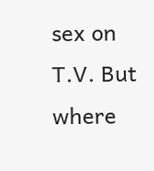sex on T.V. But where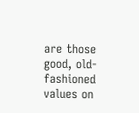are those good, old-fashioned values on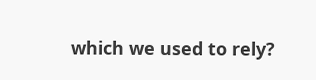which we used to rely?